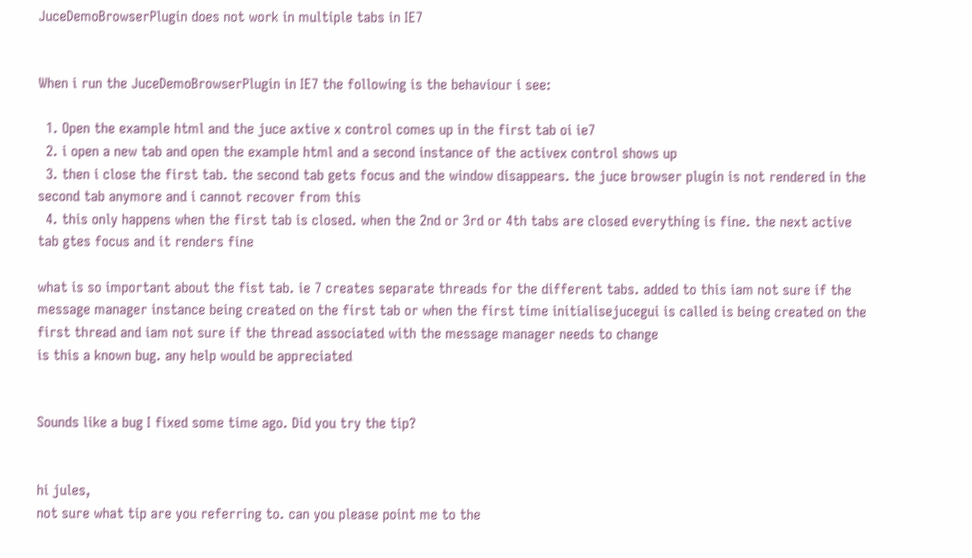JuceDemoBrowserPlugin does not work in multiple tabs in IE7


When i run the JuceDemoBrowserPlugin in IE7 the following is the behaviour i see:

  1. Open the example html and the juce axtive x control comes up in the first tab oi ie7
  2. i open a new tab and open the example html and a second instance of the activex control shows up
  3. then i close the first tab. the second tab gets focus and the window disappears. the juce browser plugin is not rendered in the second tab anymore and i cannot recover from this
  4. this only happens when the first tab is closed. when the 2nd or 3rd or 4th tabs are closed everything is fine. the next active tab gtes focus and it renders fine

what is so important about the fist tab. ie 7 creates separate threads for the different tabs. added to this iam not sure if the message manager instance being created on the first tab or when the first time initialisejucegui is called is being created on the first thread and iam not sure if the thread associated with the message manager needs to change
is this a known bug. any help would be appreciated


Sounds like a bug I fixed some time ago. Did you try the tip?


hi jules,
not sure what tip are you referring to. can you please point me to the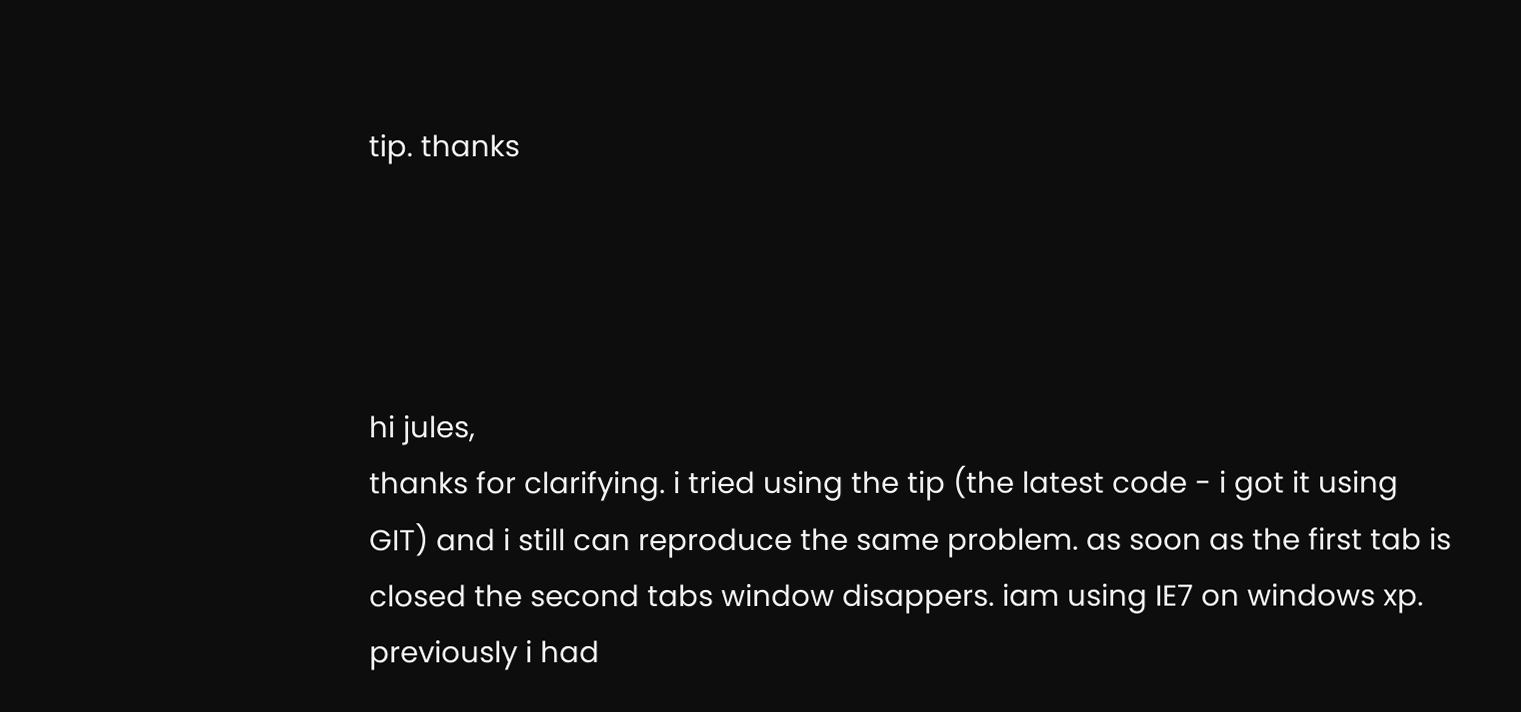tip. thanks




hi jules,
thanks for clarifying. i tried using the tip (the latest code - i got it using GIT) and i still can reproduce the same problem. as soon as the first tab is closed the second tabs window disappers. iam using IE7 on windows xp. previously i had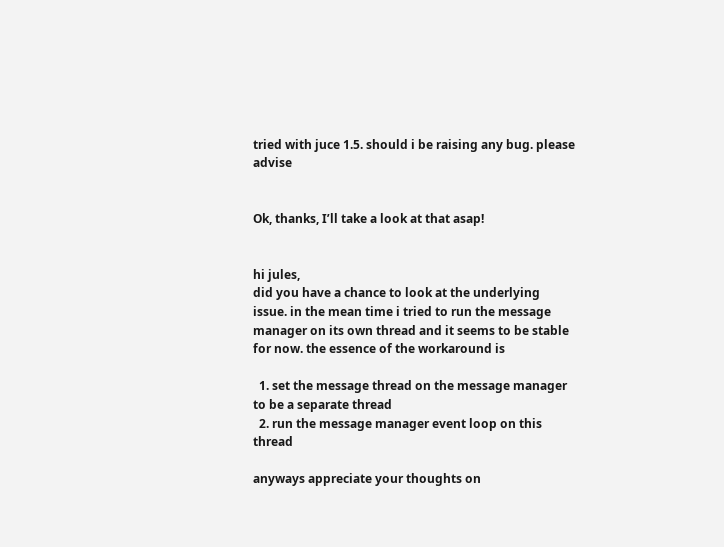tried with juce 1.5. should i be raising any bug. please advise


Ok, thanks, I’ll take a look at that asap!


hi jules,
did you have a chance to look at the underlying issue. in the mean time i tried to run the message manager on its own thread and it seems to be stable for now. the essence of the workaround is

  1. set the message thread on the message manager to be a separate thread
  2. run the message manager event loop on this thread

anyways appreciate your thoughts on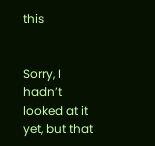this


Sorry, I hadn’t looked at it yet, but that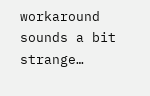workaround sounds a bit strange…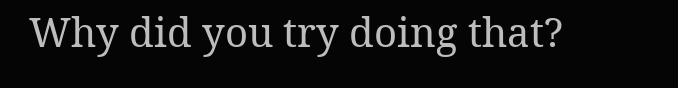Why did you try doing that?